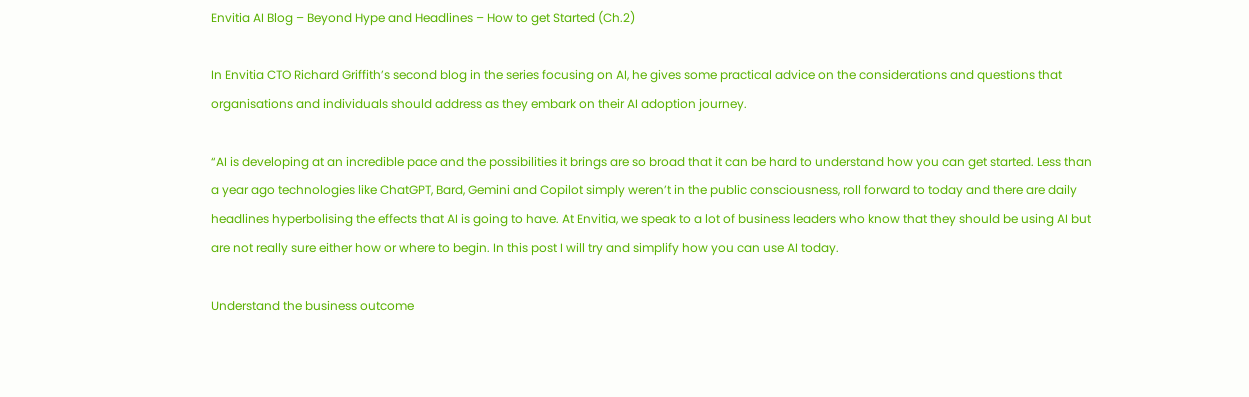Envitia AI Blog – Beyond Hype and Headlines – How to get Started (Ch.2)

In Envitia CTO Richard Griffith’s second blog in the series focusing on AI, he gives some practical advice on the considerations and questions that organisations and individuals should address as they embark on their AI adoption journey.

“AI is developing at an incredible pace and the possibilities it brings are so broad that it can be hard to understand how you can get started. Less than a year ago technologies like ChatGPT, Bard, Gemini and Copilot simply weren’t in the public consciousness, roll forward to today and there are daily headlines hyperbolising the effects that AI is going to have. At Envitia, we speak to a lot of business leaders who know that they should be using AI but are not really sure either how or where to begin. In this post I will try and simplify how you can use AI today.

Understand the business outcome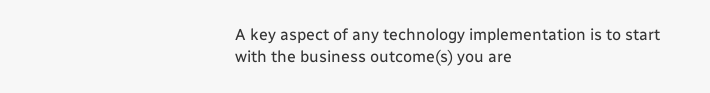A key aspect of any technology implementation is to start with the business outcome(s) you are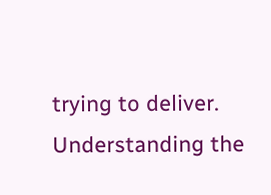trying to deliver. Understanding the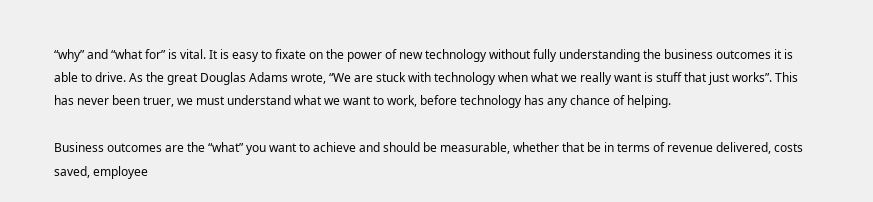“why” and “what for” is vital. It is easy to fixate on the power of new technology without fully understanding the business outcomes it is able to drive. As the great Douglas Adams wrote, “We are stuck with technology when what we really want is stuff that just works”. This has never been truer, we must understand what we want to work, before technology has any chance of helping.

Business outcomes are the “what” you want to achieve and should be measurable, whether that be in terms of revenue delivered, costs saved, employee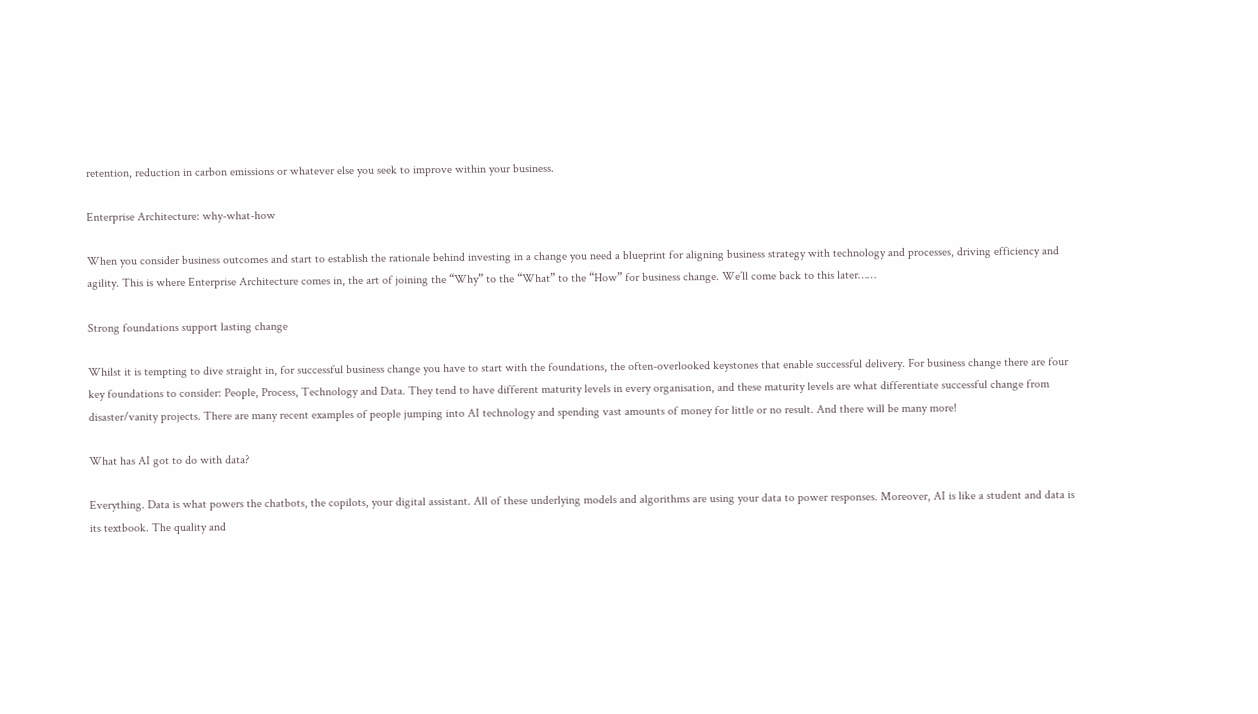retention, reduction in carbon emissions or whatever else you seek to improve within your business.

Enterprise Architecture: why-what-how

When you consider business outcomes and start to establish the rationale behind investing in a change you need a blueprint for aligning business strategy with technology and processes, driving efficiency and agility. This is where Enterprise Architecture comes in, the art of joining the “Why” to the “What” to the “How” for business change. We’ll come back to this later……

Strong foundations support lasting change

Whilst it is tempting to dive straight in, for successful business change you have to start with the foundations, the often-overlooked keystones that enable successful delivery. For business change there are four key foundations to consider: People, Process, Technology and Data. They tend to have different maturity levels in every organisation, and these maturity levels are what differentiate successful change from disaster/vanity projects. There are many recent examples of people jumping into AI technology and spending vast amounts of money for little or no result. And there will be many more!

What has AI got to do with data?

Everything. Data is what powers the chatbots, the copilots, your digital assistant. All of these underlying models and algorithms are using your data to power responses. Moreover, AI is like a student and data is its textbook. The quality and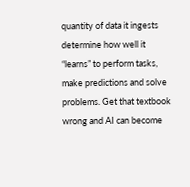quantity of data it ingests determine how well it “learns” to perform tasks, make predictions and solve problems. Get that textbook wrong and AI can become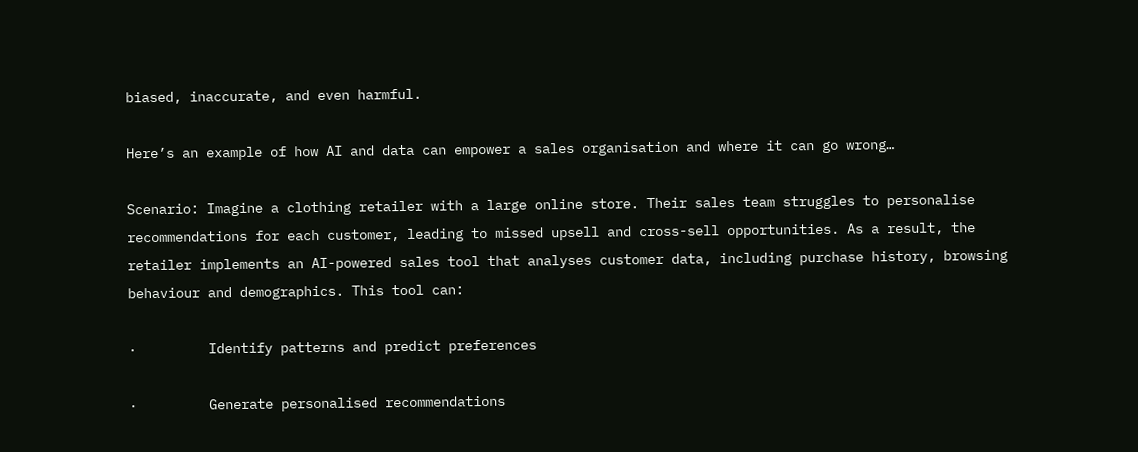biased, inaccurate, and even harmful.

Here’s an example of how AI and data can empower a sales organisation and where it can go wrong…

Scenario: Imagine a clothing retailer with a large online store. Their sales team struggles to personalise recommendations for each customer, leading to missed upsell and cross-sell opportunities. As a result, the retailer implements an AI-powered sales tool that analyses customer data, including purchase history, browsing behaviour and demographics. This tool can:

·         Identify patterns and predict preferences

·         Generate personalised recommendations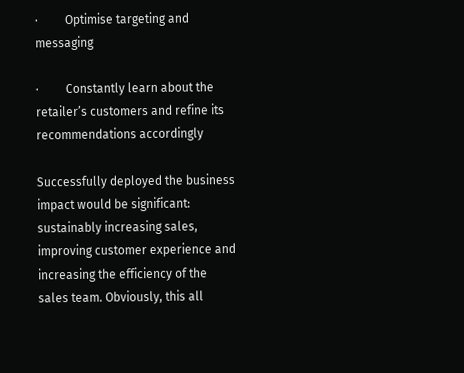·         Optimise targeting and messaging

·         Constantly learn about the retailer’s customers and refine its recommendations accordingly

Successfully deployed the business impact would be significant: sustainably increasing sales, improving customer experience and increasing the efficiency of the sales team. Obviously, this all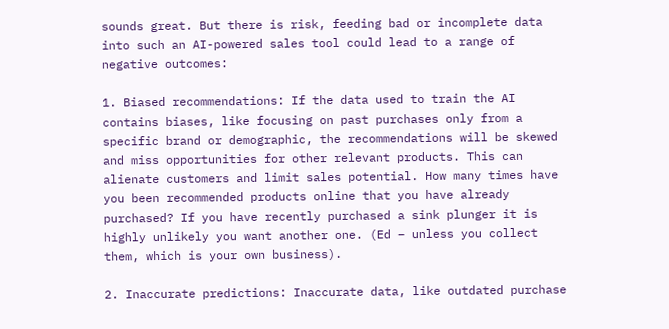sounds great. But there is risk, feeding bad or incomplete data into such an AI-powered sales tool could lead to a range of negative outcomes:

1. Biased recommendations: If the data used to train the AI contains biases, like focusing on past purchases only from a specific brand or demographic, the recommendations will be skewed and miss opportunities for other relevant products. This can alienate customers and limit sales potential. How many times have you been recommended products online that you have already purchased? If you have recently purchased a sink plunger it is highly unlikely you want another one. (Ed – unless you collect them, which is your own business).

2. Inaccurate predictions: Inaccurate data, like outdated purchase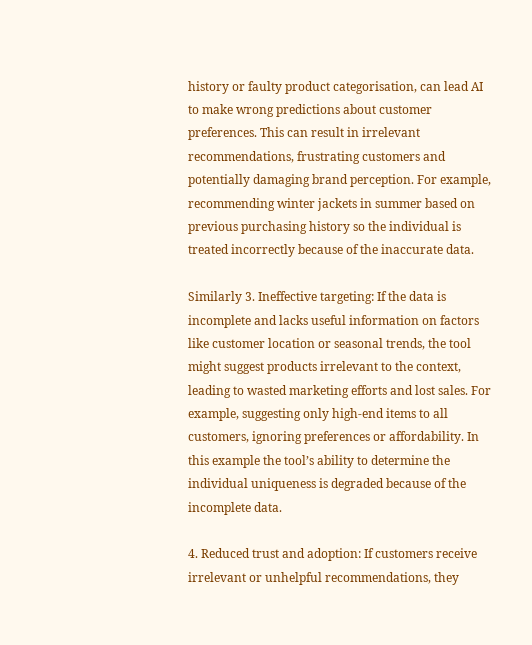history or faulty product categorisation, can lead AI to make wrong predictions about customer preferences. This can result in irrelevant recommendations, frustrating customers and potentially damaging brand perception. For example, recommending winter jackets in summer based on previous purchasing history so the individual is treated incorrectly because of the inaccurate data.

Similarly 3. Ineffective targeting: If the data is incomplete and lacks useful information on factors like customer location or seasonal trends, the tool might suggest products irrelevant to the context, leading to wasted marketing efforts and lost sales. For example, suggesting only high-end items to all customers, ignoring preferences or affordability. In this example the tool’s ability to determine the individual uniqueness is degraded because of the incomplete data.

4. Reduced trust and adoption: If customers receive irrelevant or unhelpful recommendations, they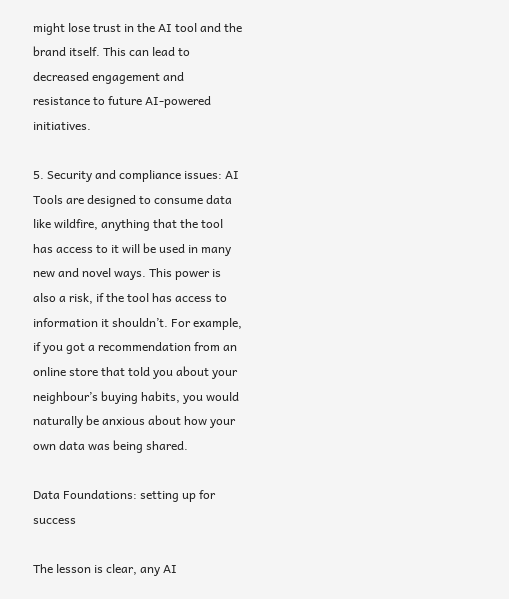might lose trust in the AI tool and the brand itself. This can lead to decreased engagement and resistance to future AI-powered initiatives.

5. Security and compliance issues: AI Tools are designed to consume data like wildfire, anything that the tool has access to it will be used in many new and novel ways. This power is also a risk, if the tool has access to information it shouldn’t. For example, if you got a recommendation from an online store that told you about your neighbour’s buying habits, you would naturally be anxious about how your own data was being shared.

Data Foundations: setting up for success

The lesson is clear, any AI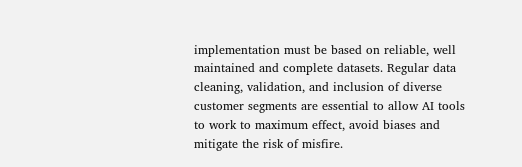implementation must be based on reliable, well maintained and complete datasets. Regular data cleaning, validation, and inclusion of diverse customer segments are essential to allow AI tools to work to maximum effect, avoid biases and mitigate the risk of misfire.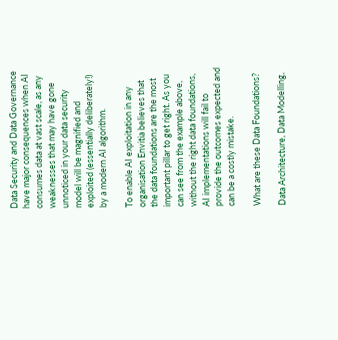Data Security and Data Governance have major consequences when AI consumes data at vast scale, as any weaknesses that may have gone unnoticed in your data security model will be magnified and exploited (essentially deliberately!) by a modern AI algorithm.

To enable AI exploitation in any organisation Envitia believes that the data foundations are the most important pillar to get right. As you can see from the example above, without the right data foundations, AI implementations will fail to provide the outcomes expected and can be a costly mistake.

What are these Data Foundations?

Data Architecture, Data Modelling,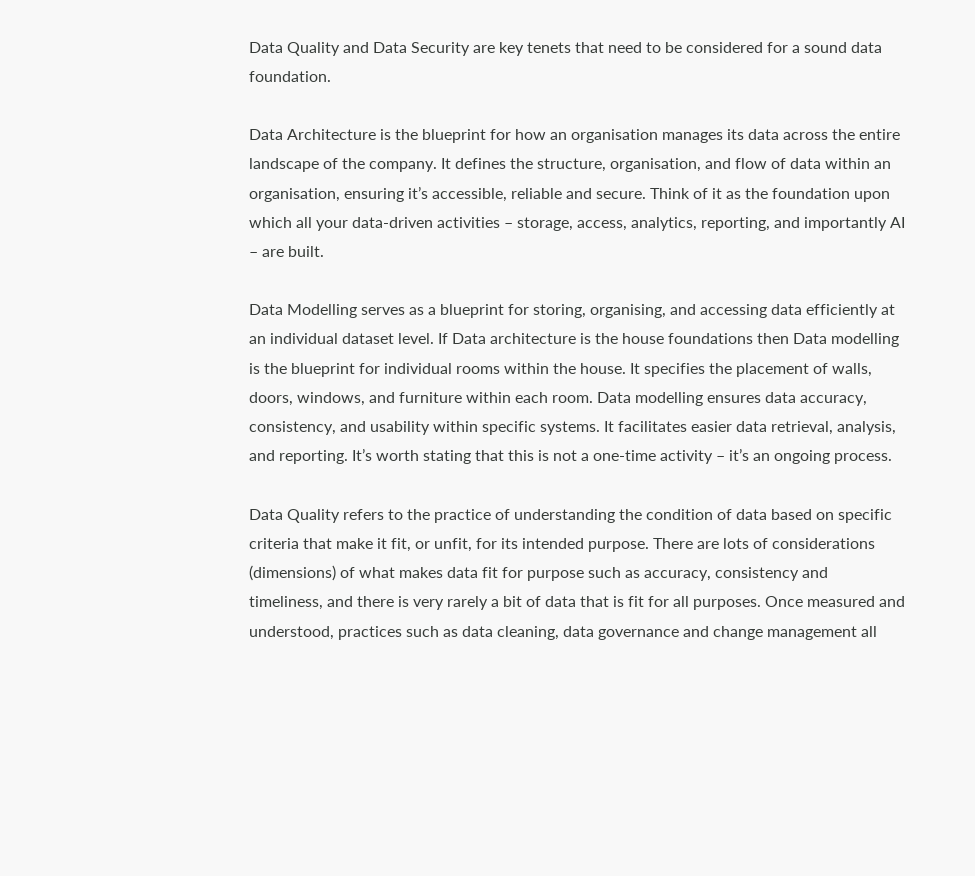Data Quality and Data Security are key tenets that need to be considered for a sound data foundation.

Data Architecture is the blueprint for how an organisation manages its data across the entire landscape of the company. It defines the structure, organisation, and flow of data within an organisation, ensuring it’s accessible, reliable and secure. Think of it as the foundation upon which all your data-driven activities – storage, access, analytics, reporting, and importantly AI – are built.

Data Modelling serves as a blueprint for storing, organising, and accessing data efficiently at an individual dataset level. If Data architecture is the house foundations then Data modelling is the blueprint for individual rooms within the house. It specifies the placement of walls, doors, windows, and furniture within each room. Data modelling ensures data accuracy, consistency, and usability within specific systems. It facilitates easier data retrieval, analysis, and reporting. It’s worth stating that this is not a one-time activity – it’s an ongoing process.

Data Quality refers to the practice of understanding the condition of data based on specific criteria that make it fit, or unfit, for its intended purpose. There are lots of considerations (dimensions) of what makes data fit for purpose such as accuracy, consistency and timeliness, and there is very rarely a bit of data that is fit for all purposes. Once measured and understood, practices such as data cleaning, data governance and change management all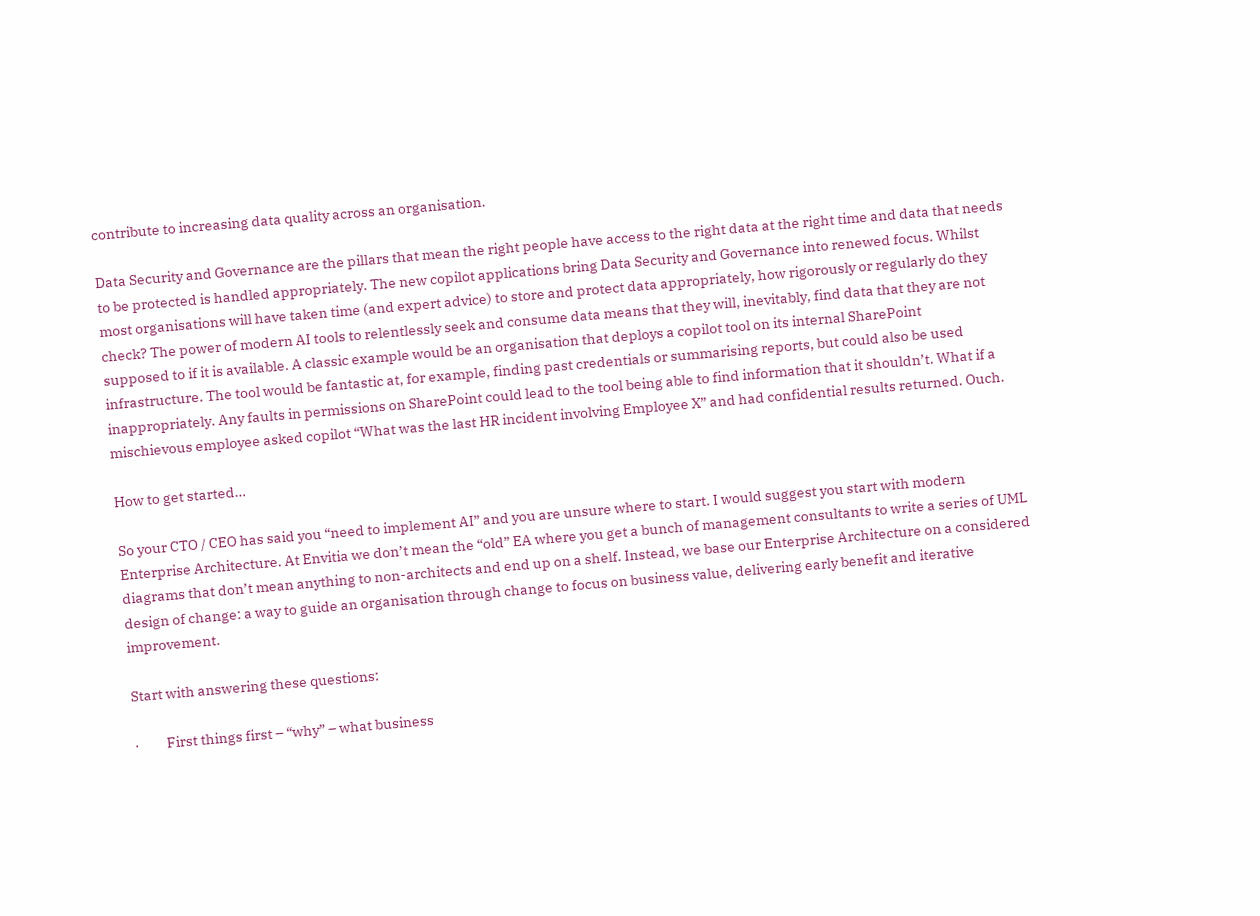contribute to increasing data quality across an organisation.

Data Security and Governance are the pillars that mean the right people have access to the right data at the right time and data that needs to be protected is handled appropriately. The new copilot applications bring Data Security and Governance into renewed focus. Whilst most organisations will have taken time (and expert advice) to store and protect data appropriately, how rigorously or regularly do they check? The power of modern AI tools to relentlessly seek and consume data means that they will, inevitably, find data that they are not supposed to if it is available. A classic example would be an organisation that deploys a copilot tool on its internal SharePoint infrastructure. The tool would be fantastic at, for example, finding past credentials or summarising reports, but could also be used inappropriately. Any faults in permissions on SharePoint could lead to the tool being able to find information that it shouldn’t. What if a mischievous employee asked copilot “What was the last HR incident involving Employee X” and had confidential results returned. Ouch.

How to get started…

So your CTO / CEO has said you “need to implement AI” and you are unsure where to start. I would suggest you start with modern Enterprise Architecture. At Envitia we don’t mean the “old” EA where you get a bunch of management consultants to write a series of UML diagrams that don’t mean anything to non-architects and end up on a shelf. Instead, we base our Enterprise Architecture on a considered design of change: a way to guide an organisation through change to focus on business value, delivering early benefit and iterative improvement.

Start with answering these questions:

·         First things first – “why” – what business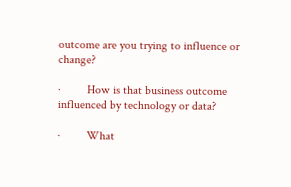outcome are you trying to influence or change?

·         How is that business outcome influenced by technology or data?

·         What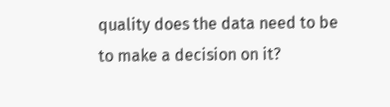quality does the data need to be to make a decision on it?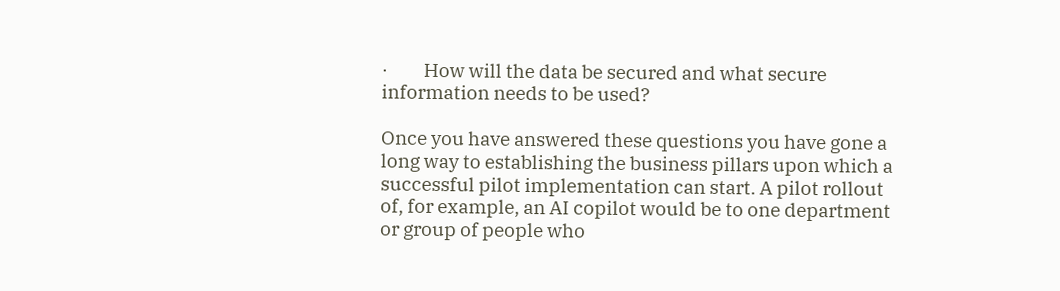·         How will the data be secured and what secure information needs to be used?

Once you have answered these questions you have gone a long way to establishing the business pillars upon which a successful pilot implementation can start. A pilot rollout of, for example, an AI copilot would be to one department or group of people who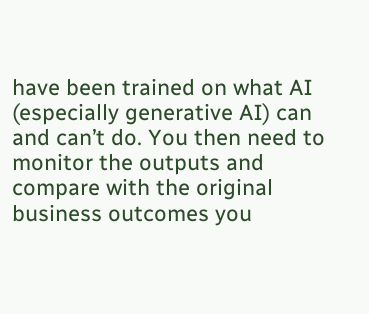have been trained on what AI (especially generative AI) can and can’t do. You then need to monitor the outputs and compare with the original business outcomes you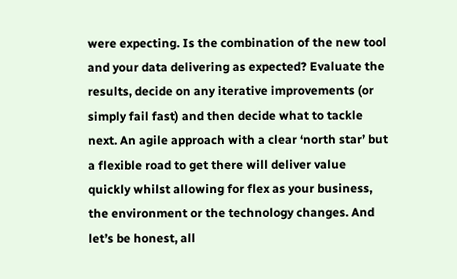were expecting. Is the combination of the new tool and your data delivering as expected? Evaluate the results, decide on any iterative improvements (or simply fail fast) and then decide what to tackle next. An agile approach with a clear ‘north star’ but a flexible road to get there will deliver value quickly whilst allowing for flex as your business, the environment or the technology changes. And let’s be honest, all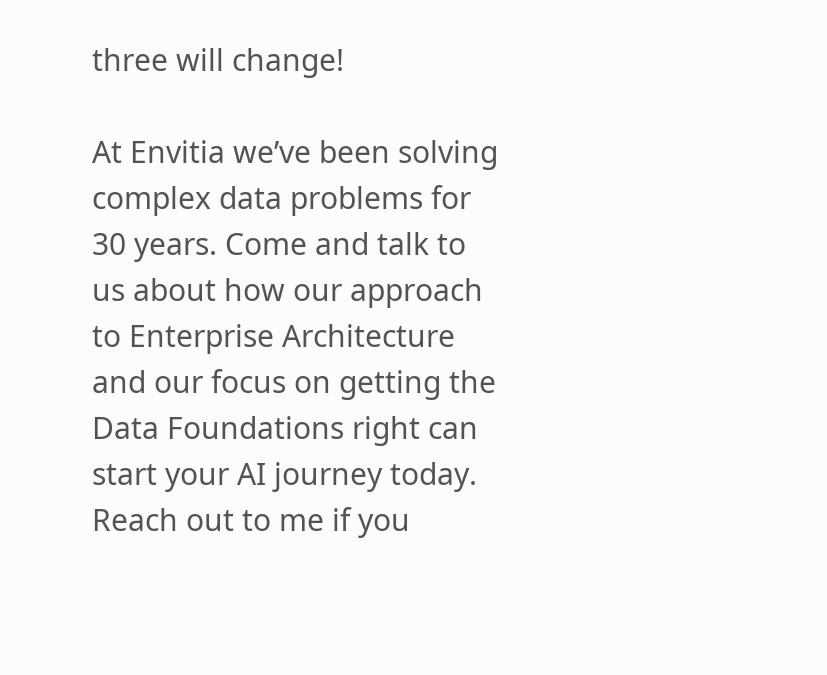three will change!

At Envitia we’ve been solving complex data problems for 30 years. Come and talk to us about how our approach to Enterprise Architecture and our focus on getting the Data Foundations right can start your AI journey today. Reach out to me if you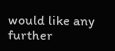would like any further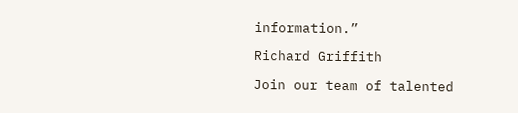information.”

Richard Griffith

Join our team of talented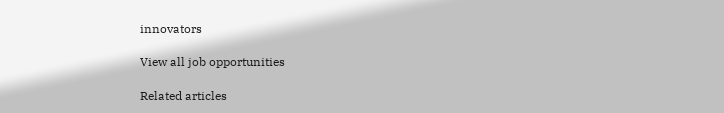innovators

View all job opportunities

Related articles